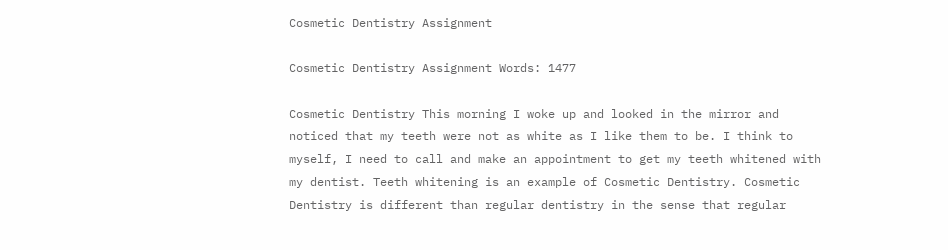Cosmetic Dentistry Assignment

Cosmetic Dentistry Assignment Words: 1477

Cosmetic Dentistry This morning I woke up and looked in the mirror and noticed that my teeth were not as white as I like them to be. I think to myself, I need to call and make an appointment to get my teeth whitened with my dentist. Teeth whitening is an example of Cosmetic Dentistry. Cosmetic Dentistry is different than regular dentistry in the sense that regular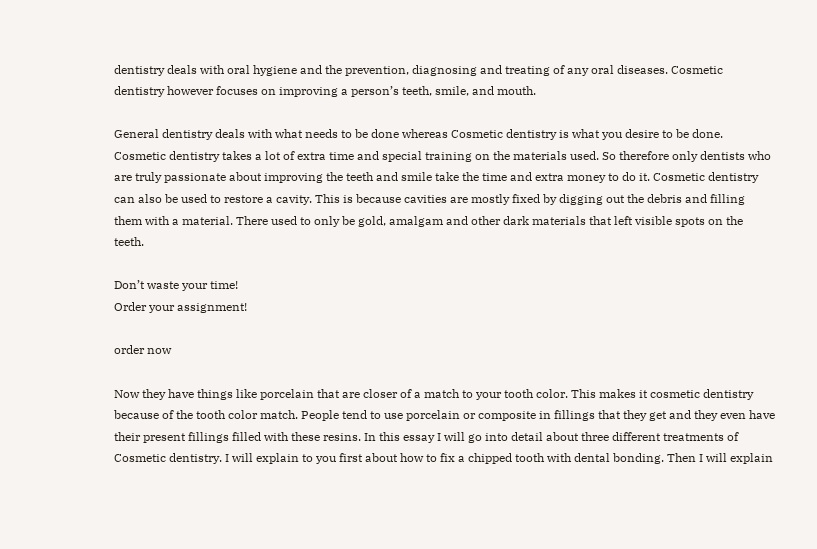dentistry deals with oral hygiene and the prevention, diagnosing and treating of any oral diseases. Cosmetic dentistry however focuses on improving a person’s teeth, smile, and mouth.

General dentistry deals with what needs to be done whereas Cosmetic dentistry is what you desire to be done. Cosmetic dentistry takes a lot of extra time and special training on the materials used. So therefore only dentists who are truly passionate about improving the teeth and smile take the time and extra money to do it. Cosmetic dentistry can also be used to restore a cavity. This is because cavities are mostly fixed by digging out the debris and filling them with a material. There used to only be gold, amalgam and other dark materials that left visible spots on the teeth.

Don’t waste your time!
Order your assignment!

order now

Now they have things like porcelain that are closer of a match to your tooth color. This makes it cosmetic dentistry because of the tooth color match. People tend to use porcelain or composite in fillings that they get and they even have their present fillings filled with these resins. In this essay I will go into detail about three different treatments of Cosmetic dentistry. I will explain to you first about how to fix a chipped tooth with dental bonding. Then I will explain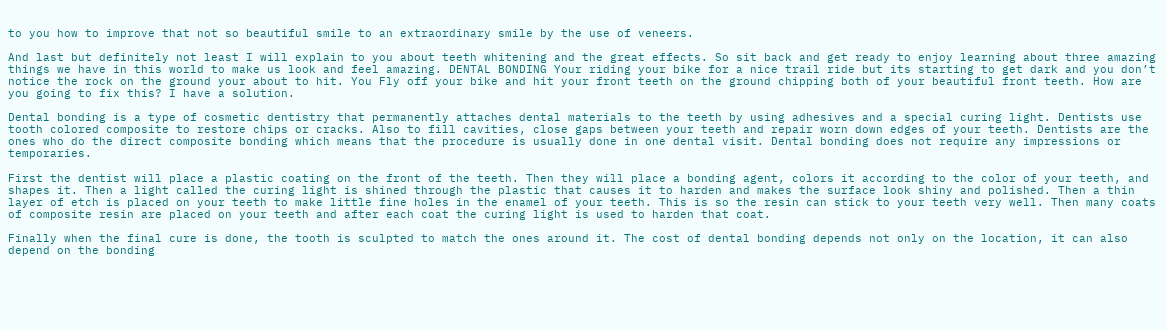to you how to improve that not so beautiful smile to an extraordinary smile by the use of veneers.

And last but definitely not least I will explain to you about teeth whitening and the great effects. So sit back and get ready to enjoy learning about three amazing things we have in this world to make us look and feel amazing. DENTAL BONDING Your riding your bike for a nice trail ride but its starting to get dark and you don’t notice the rock on the ground your about to hit. You Fly off your bike and hit your front teeth on the ground chipping both of your beautiful front teeth. How are you going to fix this? I have a solution.

Dental bonding is a type of cosmetic dentistry that permanently attaches dental materials to the teeth by using adhesives and a special curing light. Dentists use tooth colored composite to restore chips or cracks. Also to fill cavities, close gaps between your teeth and repair worn down edges of your teeth. Dentists are the ones who do the direct composite bonding which means that the procedure is usually done in one dental visit. Dental bonding does not require any impressions or temporaries.

First the dentist will place a plastic coating on the front of the teeth. Then they will place a bonding agent, colors it according to the color of your teeth, and shapes it. Then a light called the curing light is shined through the plastic that causes it to harden and makes the surface look shiny and polished. Then a thin layer of etch is placed on your teeth to make little fine holes in the enamel of your teeth. This is so the resin can stick to your teeth very well. Then many coats of composite resin are placed on your teeth and after each coat the curing light is used to harden that coat.

Finally when the final cure is done, the tooth is sculpted to match the ones around it. The cost of dental bonding depends not only on the location, it can also depend on the bonding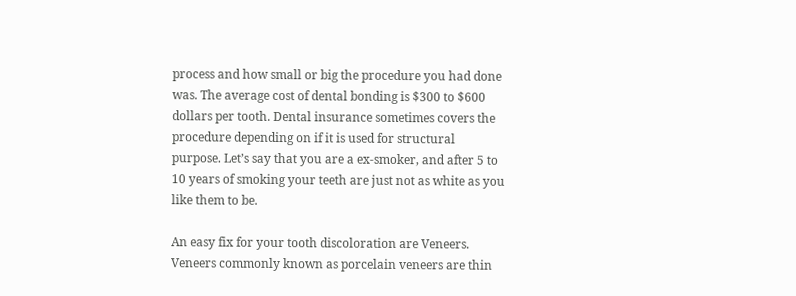process and how small or big the procedure you had done was. The average cost of dental bonding is $300 to $600 dollars per tooth. Dental insurance sometimes covers the procedure depending on if it is used for structural purpose. Let’s say that you are a ex-smoker, and after 5 to 10 years of smoking your teeth are just not as white as you like them to be.

An easy fix for your tooth discoloration are Veneers. Veneers commonly known as porcelain veneers are thin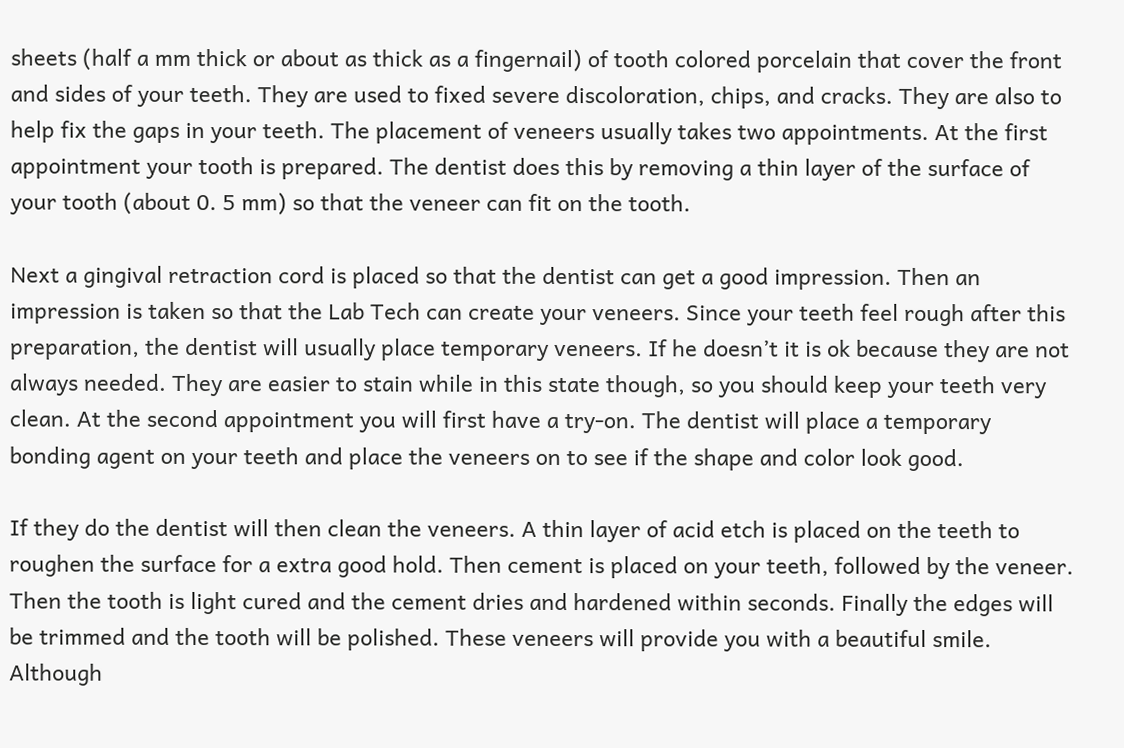sheets (half a mm thick or about as thick as a fingernail) of tooth colored porcelain that cover the front and sides of your teeth. They are used to fixed severe discoloration, chips, and cracks. They are also to help fix the gaps in your teeth. The placement of veneers usually takes two appointments. At the first appointment your tooth is prepared. The dentist does this by removing a thin layer of the surface of your tooth (about 0. 5 mm) so that the veneer can fit on the tooth.

Next a gingival retraction cord is placed so that the dentist can get a good impression. Then an impression is taken so that the Lab Tech can create your veneers. Since your teeth feel rough after this preparation, the dentist will usually place temporary veneers. If he doesn’t it is ok because they are not always needed. They are easier to stain while in this state though, so you should keep your teeth very clean. At the second appointment you will first have a try-on. The dentist will place a temporary bonding agent on your teeth and place the veneers on to see if the shape and color look good.

If they do the dentist will then clean the veneers. A thin layer of acid etch is placed on the teeth to roughen the surface for a extra good hold. Then cement is placed on your teeth, followed by the veneer. Then the tooth is light cured and the cement dries and hardened within seconds. Finally the edges will be trimmed and the tooth will be polished. These veneers will provide you with a beautiful smile. Although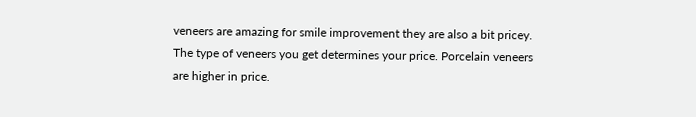veneers are amazing for smile improvement they are also a bit pricey. The type of veneers you get determines your price. Porcelain veneers are higher in price.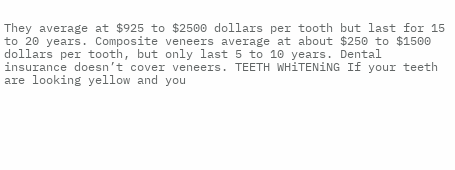They average at $925 to $2500 dollars per tooth but last for 15 to 20 years. Composite veneers average at about $250 to $1500 dollars per tooth, but only last 5 to 10 years. Dental insurance doesn’t cover veneers. TEETH WHiTENiNG If your teeth are looking yellow and you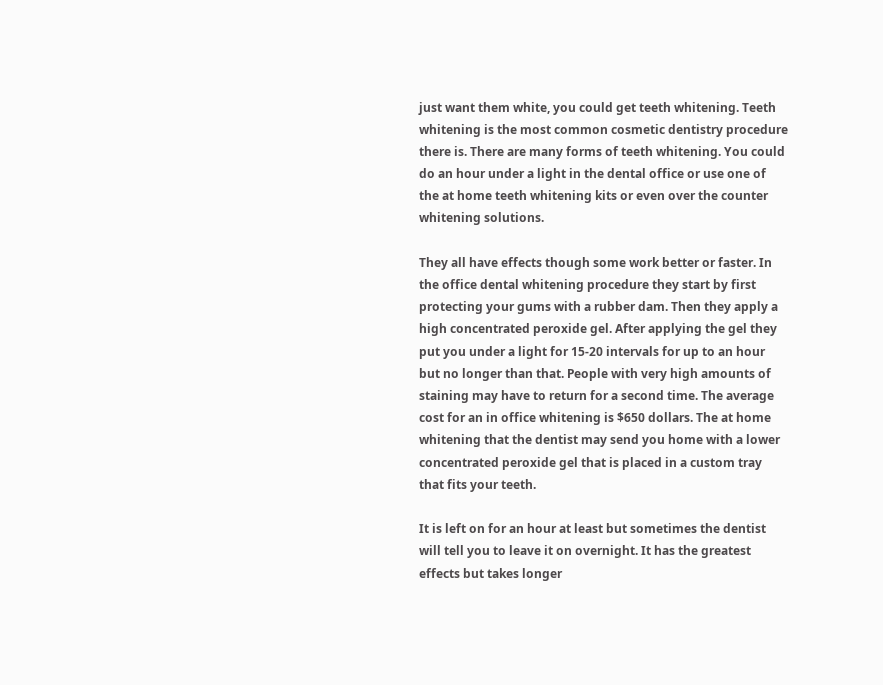just want them white, you could get teeth whitening. Teeth whitening is the most common cosmetic dentistry procedure there is. There are many forms of teeth whitening. You could do an hour under a light in the dental office or use one of the at home teeth whitening kits or even over the counter whitening solutions.

They all have effects though some work better or faster. In the office dental whitening procedure they start by first protecting your gums with a rubber dam. Then they apply a high concentrated peroxide gel. After applying the gel they put you under a light for 15-20 intervals for up to an hour but no longer than that. People with very high amounts of staining may have to return for a second time. The average cost for an in office whitening is $650 dollars. The at home whitening that the dentist may send you home with a lower concentrated peroxide gel that is placed in a custom tray that fits your teeth.

It is left on for an hour at least but sometimes the dentist will tell you to leave it on overnight. It has the greatest effects but takes longer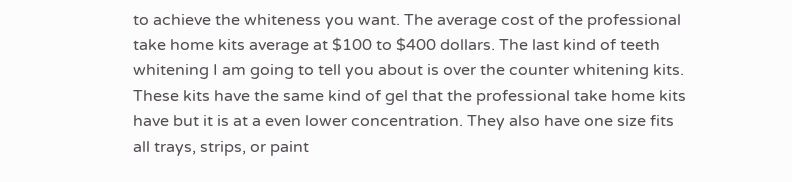to achieve the whiteness you want. The average cost of the professional take home kits average at $100 to $400 dollars. The last kind of teeth whitening I am going to tell you about is over the counter whitening kits. These kits have the same kind of gel that the professional take home kits have but it is at a even lower concentration. They also have one size fits all trays, strips, or paint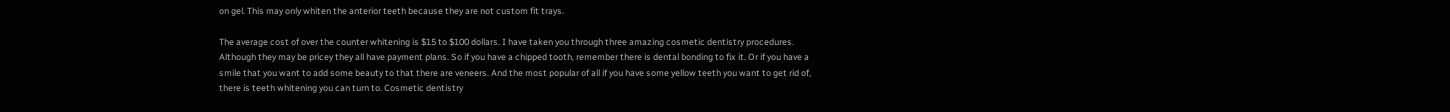on gel. This may only whiten the anterior teeth because they are not custom fit trays.

The average cost of over the counter whitening is $15 to $100 dollars. I have taken you through three amazing cosmetic dentistry procedures. Although they may be pricey they all have payment plans. So if you have a chipped tooth, remember there is dental bonding to fix it. Or if you have a smile that you want to add some beauty to that there are veneers. And the most popular of all if you have some yellow teeth you want to get rid of, there is teeth whitening you can turn to. Cosmetic dentistry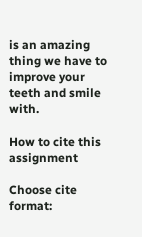is an amazing thing we have to improve your teeth and smile with.

How to cite this assignment

Choose cite format: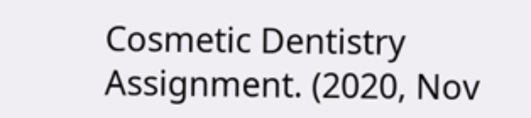Cosmetic Dentistry Assignment. (2020, Nov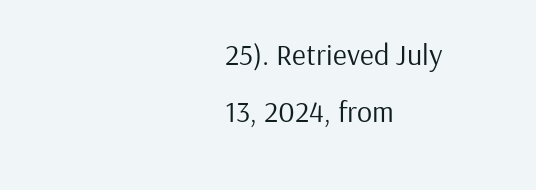25). Retrieved July 13, 2024, from